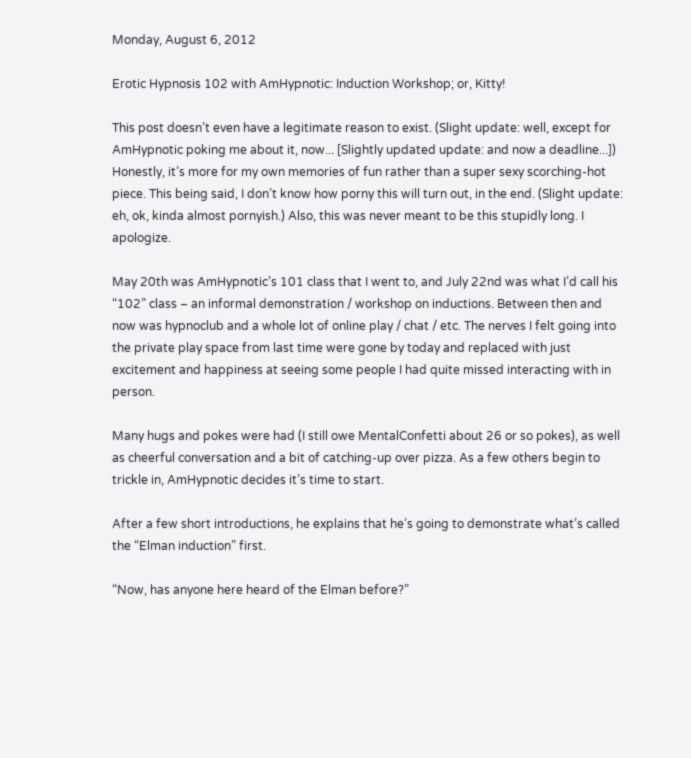Monday, August 6, 2012

Erotic Hypnosis 102 with AmHypnotic: Induction Workshop; or, Kitty!

This post doesn’t even have a legitimate reason to exist. (Slight update: well, except for AmHypnotic poking me about it, now... [Slightly updated update: and now a deadline...]) Honestly, it’s more for my own memories of fun rather than a super sexy scorching-hot piece. This being said, I don’t know how porny this will turn out, in the end. (Slight update: eh, ok, kinda almost pornyish.) Also, this was never meant to be this stupidly long. I apologize.

May 20th was AmHypnotic’s 101 class that I went to, and July 22nd was what I’d call his “102” class – an informal demonstration / workshop on inductions. Between then and now was hypnoclub and a whole lot of online play / chat / etc. The nerves I felt going into the private play space from last time were gone by today and replaced with just excitement and happiness at seeing some people I had quite missed interacting with in person.

Many hugs and pokes were had (I still owe MentalConfetti about 26 or so pokes), as well as cheerful conversation and a bit of catching-up over pizza. As a few others begin to trickle in, AmHypnotic decides it’s time to start.

After a few short introductions, he explains that he’s going to demonstrate what’s called the “Elman induction” first.

“Now, has anyone here heard of the Elman before?”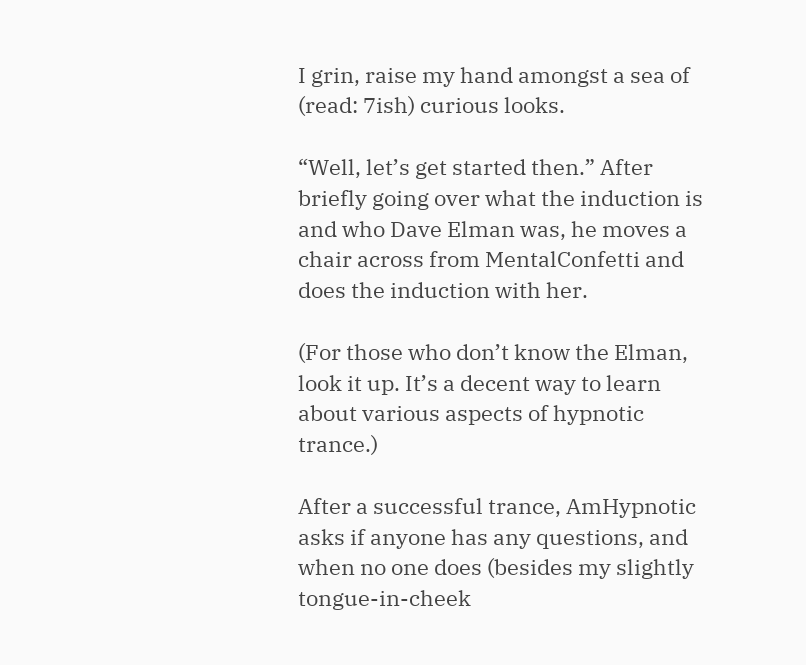I grin, raise my hand amongst a sea of (read: 7ish) curious looks.

“Well, let’s get started then.” After briefly going over what the induction is and who Dave Elman was, he moves a chair across from MentalConfetti and does the induction with her.

(For those who don’t know the Elman, look it up. It’s a decent way to learn about various aspects of hypnotic trance.)

After a successful trance, AmHypnotic asks if anyone has any questions, and when no one does (besides my slightly tongue-in-cheek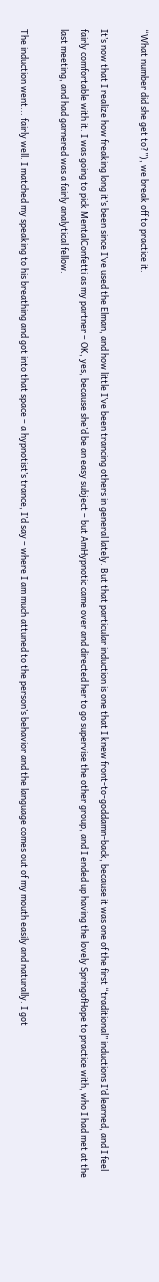“What number did she get to?”), we break off to practice it.

It’s now that I realize how freaking long it’s been since I’ve used the Elman, and how little I’ve been trancing others in general lately. But that particular induction is one that I knew front-to-goddamn-back, because it was one of the first “traditional” inductions I’d learned, and I feel fairly comfortable with it. I was going to pick MentalConfetti as my partner – OK, yes, because she’d be an easy subject – but AmHypnotic came over and directed her to go supervise the other group, and I ended up having the lovely SpringofHope to practice with, who I had met at the last meeting, and had garnered was a fairly analytical fellow.

The induction went... fairly well. I matched my speaking to his breathing and got into that space – a hypnotist’s trance, I’d say – where I am much attuned to the person’s behavior and the language comes out of my mouth easily and naturally. I got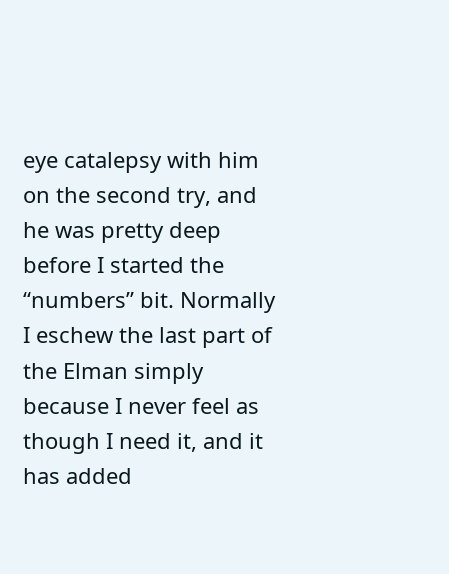eye catalepsy with him on the second try, and he was pretty deep before I started the “numbers” bit. Normally I eschew the last part of the Elman simply because I never feel as though I need it, and it has added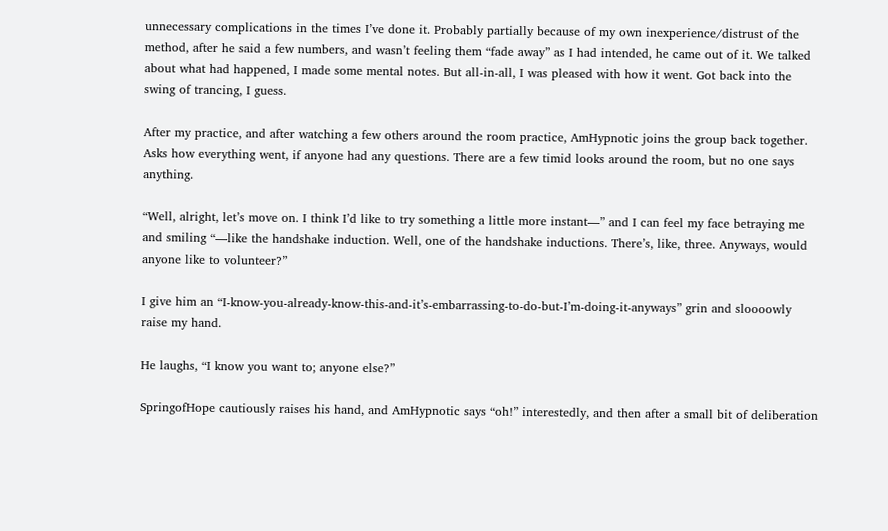unnecessary complications in the times I’ve done it. Probably partially because of my own inexperience/distrust of the method, after he said a few numbers, and wasn’t feeling them “fade away” as I had intended, he came out of it. We talked about what had happened, I made some mental notes. But all-in-all, I was pleased with how it went. Got back into the swing of trancing, I guess.

After my practice, and after watching a few others around the room practice, AmHypnotic joins the group back together. Asks how everything went, if anyone had any questions. There are a few timid looks around the room, but no one says anything.

“Well, alright, let’s move on. I think I’d like to try something a little more instant—” and I can feel my face betraying me and smiling “—like the handshake induction. Well, one of the handshake inductions. There’s, like, three. Anyways, would anyone like to volunteer?”

I give him an “I-know-you-already-know-this-and-it’s-embarrassing-to-do-but-I’m-doing-it-anyways” grin and sloooowly raise my hand.

He laughs, “I know you want to; anyone else?”

SpringofHope cautiously raises his hand, and AmHypnotic says “oh!” interestedly, and then after a small bit of deliberation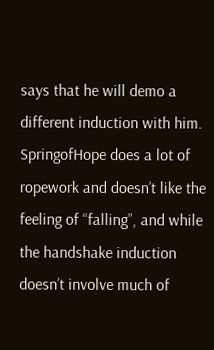says that he will demo a different induction with him. SpringofHope does a lot of ropework and doesn’t like the feeling of “falling”, and while the handshake induction doesn’t involve much of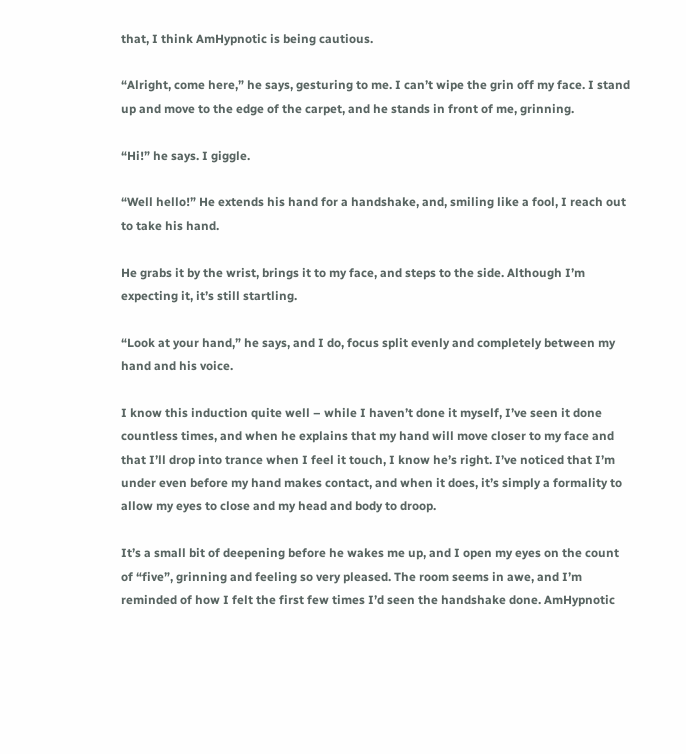that, I think AmHypnotic is being cautious.

“Alright, come here,” he says, gesturing to me. I can’t wipe the grin off my face. I stand up and move to the edge of the carpet, and he stands in front of me, grinning.

“Hi!” he says. I giggle.

“Well hello!” He extends his hand for a handshake, and, smiling like a fool, I reach out to take his hand.

He grabs it by the wrist, brings it to my face, and steps to the side. Although I’m expecting it, it’s still startling.

“Look at your hand,” he says, and I do, focus split evenly and completely between my hand and his voice.

I know this induction quite well – while I haven’t done it myself, I’ve seen it done countless times, and when he explains that my hand will move closer to my face and that I’ll drop into trance when I feel it touch, I know he’s right. I’ve noticed that I’m under even before my hand makes contact, and when it does, it’s simply a formality to allow my eyes to close and my head and body to droop.

It’s a small bit of deepening before he wakes me up, and I open my eyes on the count of “five”, grinning and feeling so very pleased. The room seems in awe, and I’m reminded of how I felt the first few times I’d seen the handshake done. AmHypnotic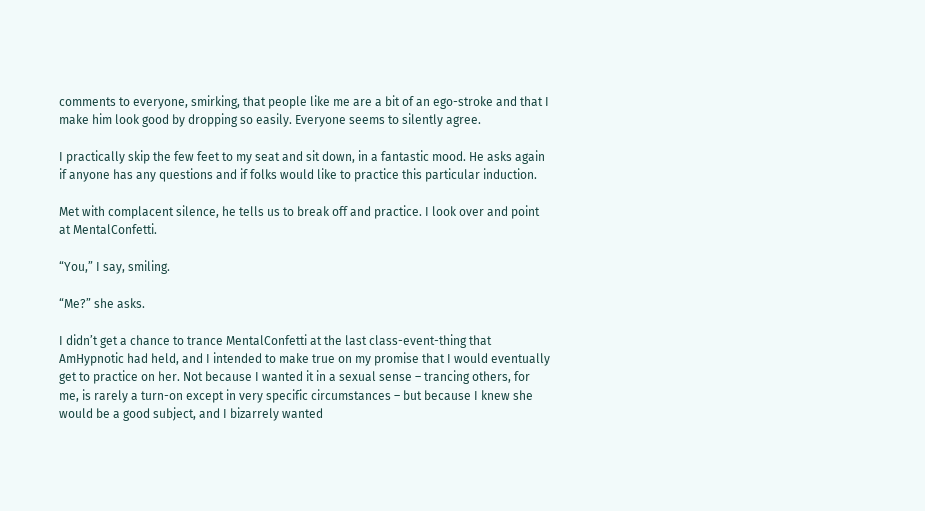comments to everyone, smirking, that people like me are a bit of an ego-stroke and that I make him look good by dropping so easily. Everyone seems to silently agree.

I practically skip the few feet to my seat and sit down, in a fantastic mood. He asks again if anyone has any questions and if folks would like to practice this particular induction.

Met with complacent silence, he tells us to break off and practice. I look over and point at MentalConfetti.

“You,” I say, smiling.

“Me?” she asks.

I didn’t get a chance to trance MentalConfetti at the last class-event-thing that AmHypnotic had held, and I intended to make true on my promise that I would eventually get to practice on her. Not because I wanted it in a sexual sense – trancing others, for me, is rarely a turn-on except in very specific circumstances – but because I knew she would be a good subject, and I bizarrely wanted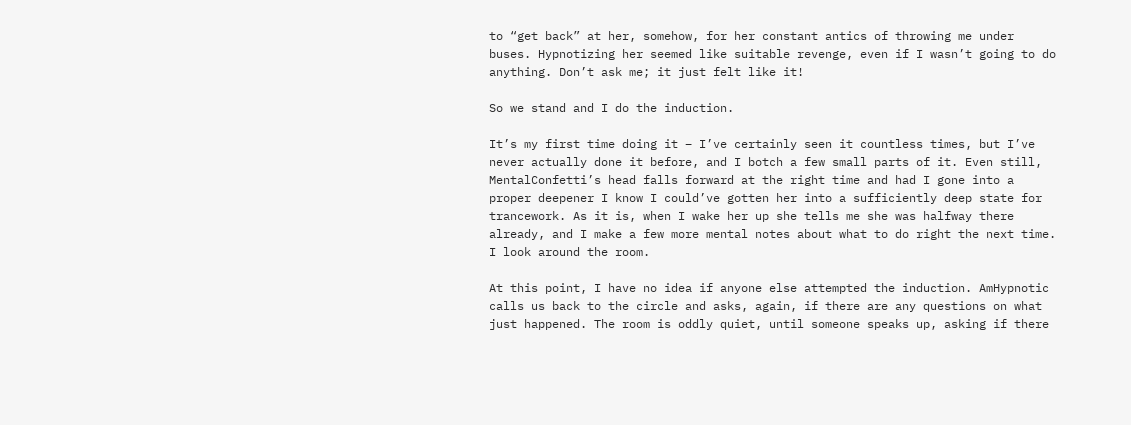to “get back” at her, somehow, for her constant antics of throwing me under buses. Hypnotizing her seemed like suitable revenge, even if I wasn’t going to do anything. Don’t ask me; it just felt like it!

So we stand and I do the induction.

It’s my first time doing it – I’ve certainly seen it countless times, but I’ve never actually done it before, and I botch a few small parts of it. Even still, MentalConfetti’s head falls forward at the right time and had I gone into a proper deepener I know I could’ve gotten her into a sufficiently deep state for trancework. As it is, when I wake her up she tells me she was halfway there already, and I make a few more mental notes about what to do right the next time. I look around the room.

At this point, I have no idea if anyone else attempted the induction. AmHypnotic calls us back to the circle and asks, again, if there are any questions on what just happened. The room is oddly quiet, until someone speaks up, asking if there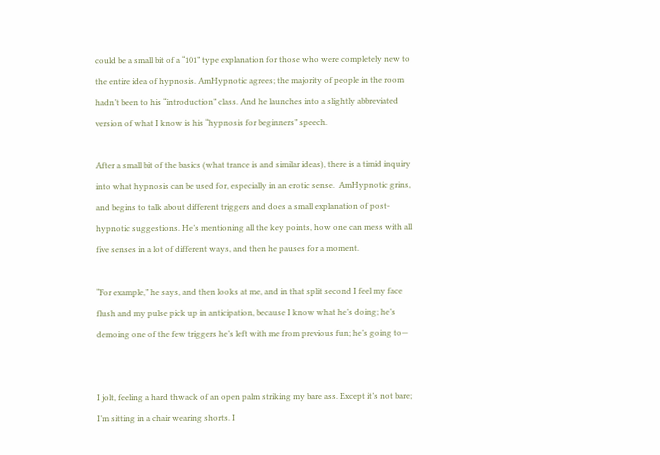could be a small bit of a “101” type explanation for those who were completely new to the entire idea of hypnosis. AmHypnotic agrees; the majority of people in the room hadn’t been to his “introduction” class. And he launches into a slightly abbreviated version of what I know is his “hypnosis for beginners” speech.

After a small bit of the basics (what trance is and similar ideas), there is a timid inquiry into what hypnosis can be used for, especially in an erotic sense.  AmHypnotic grins, and begins to talk about different triggers and does a small explanation of post-hypnotic suggestions. He’s mentioning all the key points, how one can mess with all five senses in a lot of different ways, and then he pauses for a moment.

“For example,” he says, and then looks at me, and in that split second I feel my face flush and my pulse pick up in anticipation, because I know what he’s doing; he’s demoing one of the few triggers he’s left with me from previous fun; he’s going to—


I jolt, feeling a hard thwack of an open palm striking my bare ass. Except it’s not bare; I’m sitting in a chair wearing shorts. I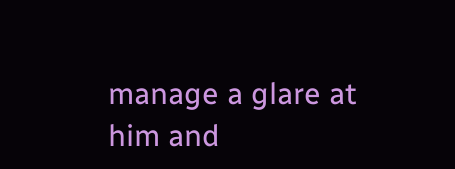manage a glare at him and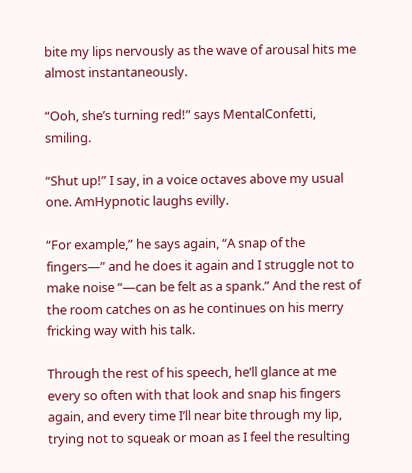bite my lips nervously as the wave of arousal hits me almost instantaneously.

“Ooh, she’s turning red!” says MentalConfetti, smiling.

“Shut up!” I say, in a voice octaves above my usual one. AmHypnotic laughs evilly.

“For example,” he says again, “A snap of the fingers—” and he does it again and I struggle not to make noise “—can be felt as a spank.” And the rest of the room catches on as he continues on his merry fricking way with his talk.

Through the rest of his speech, he’ll glance at me every so often with that look and snap his fingers again, and every time I’ll near bite through my lip, trying not to squeak or moan as I feel the resulting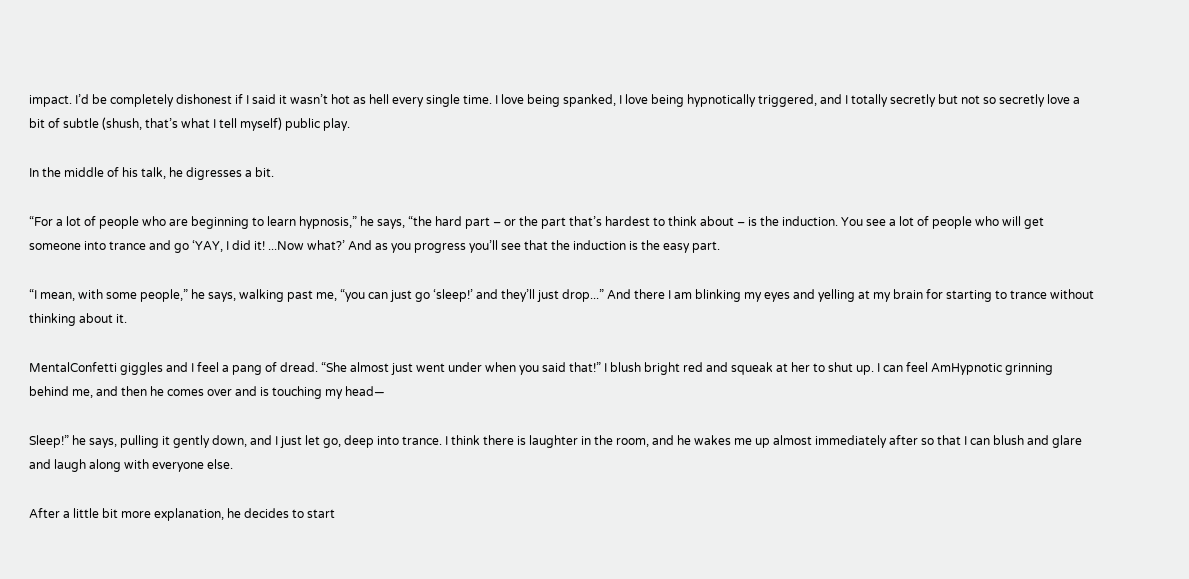impact. I’d be completely dishonest if I said it wasn’t hot as hell every single time. I love being spanked, I love being hypnotically triggered, and I totally secretly but not so secretly love a bit of subtle (shush, that’s what I tell myself) public play.

In the middle of his talk, he digresses a bit.

“For a lot of people who are beginning to learn hypnosis,” he says, “the hard part – or the part that’s hardest to think about – is the induction. You see a lot of people who will get someone into trance and go ‘YAY, I did it! ...Now what?’ And as you progress you’ll see that the induction is the easy part.

“I mean, with some people,” he says, walking past me, “you can just go ‘sleep!’ and they’ll just drop...” And there I am blinking my eyes and yelling at my brain for starting to trance without thinking about it.

MentalConfetti giggles and I feel a pang of dread. “She almost just went under when you said that!” I blush bright red and squeak at her to shut up. I can feel AmHypnotic grinning behind me, and then he comes over and is touching my head—

Sleep!” he says, pulling it gently down, and I just let go, deep into trance. I think there is laughter in the room, and he wakes me up almost immediately after so that I can blush and glare and laugh along with everyone else.

After a little bit more explanation, he decides to start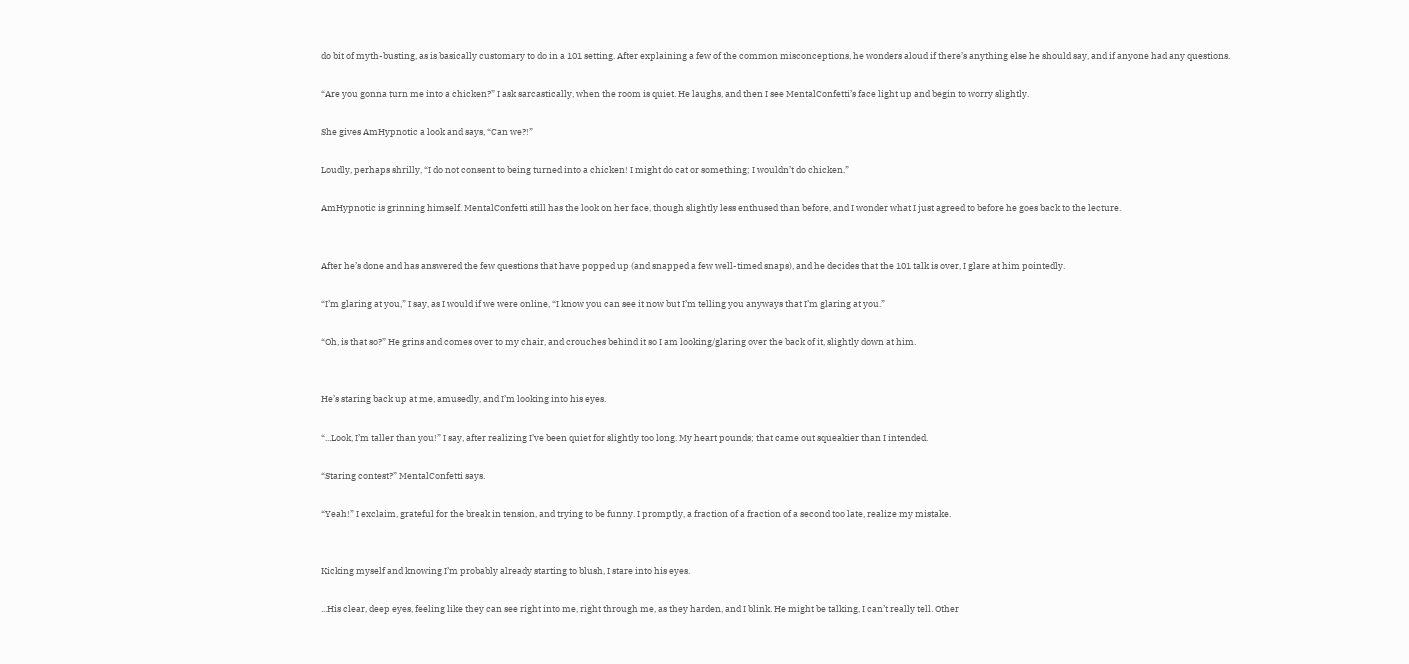do bit of myth-busting, as is basically customary to do in a 101 setting. After explaining a few of the common misconceptions, he wonders aloud if there’s anything else he should say, and if anyone had any questions.

“Are you gonna turn me into a chicken?” I ask sarcastically, when the room is quiet. He laughs, and then I see MentalConfetti’s face light up and begin to worry slightly.

She gives AmHypnotic a look and says, “Can we?!”

Loudly, perhaps shrilly, “I do not consent to being turned into a chicken! I might do cat or something; I wouldn’t do chicken.”

AmHypnotic is grinning himself. MentalConfetti still has the look on her face, though slightly less enthused than before, and I wonder what I just agreed to before he goes back to the lecture.


After he’s done and has answered the few questions that have popped up (and snapped a few well-timed snaps), and he decides that the 101 talk is over, I glare at him pointedly.

“I’m glaring at you,” I say, as I would if we were online, “I know you can see it now but I’m telling you anyways that I’m glaring at you.”

“Oh, is that so?” He grins and comes over to my chair, and crouches behind it so I am looking/glaring over the back of it, slightly down at him.


He’s staring back up at me, amusedly, and I’m looking into his eyes.

“...Look, I’m taller than you!” I say, after realizing I’ve been quiet for slightly too long. My heart pounds; that came out squeakier than I intended.

“Staring contest?” MentalConfetti says.

“Yeah!” I exclaim, grateful for the break in tension, and trying to be funny. I promptly, a fraction of a fraction of a second too late, realize my mistake.


Kicking myself and knowing I’m probably already starting to blush, I stare into his eyes.

...His clear, deep eyes, feeling like they can see right into me, right through me, as they harden, and I blink. He might be talking, I can’t really tell. Other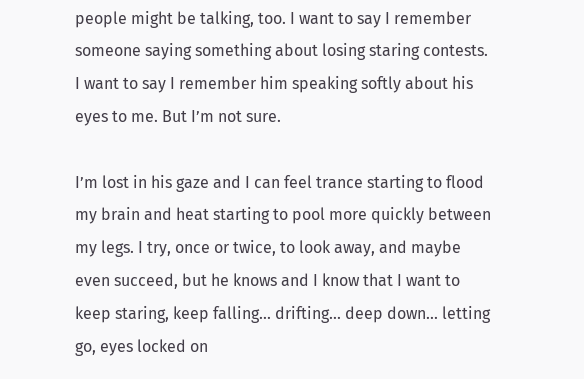people might be talking, too. I want to say I remember someone saying something about losing staring contests. I want to say I remember him speaking softly about his eyes to me. But I’m not sure.

I’m lost in his gaze and I can feel trance starting to flood my brain and heat starting to pool more quickly between my legs. I try, once or twice, to look away, and maybe even succeed, but he knows and I know that I want to keep staring, keep falling... drifting... deep down... letting go, eyes locked on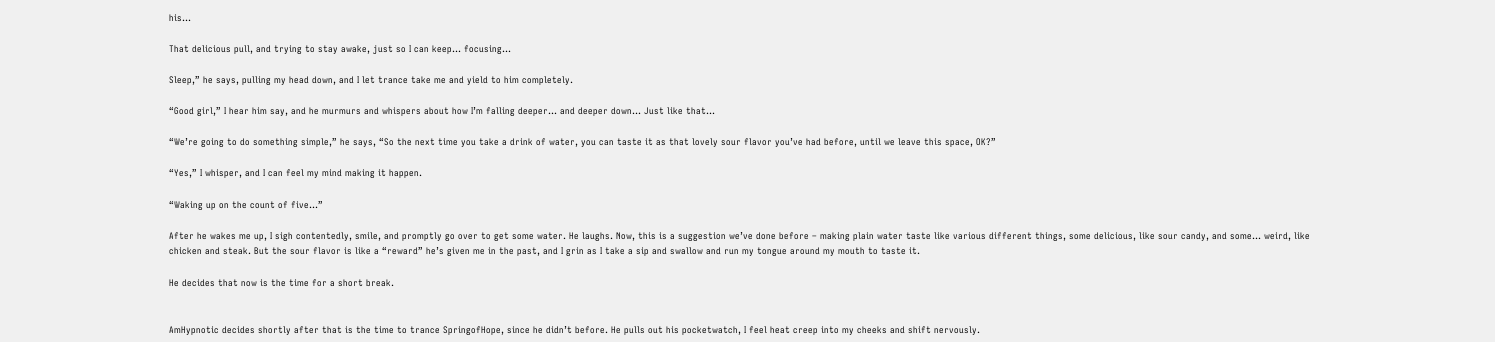his...

That delicious pull, and trying to stay awake, just so I can keep... focusing...

Sleep,” he says, pulling my head down, and I let trance take me and yield to him completely.

“Good girl,” I hear him say, and he murmurs and whispers about how I’m falling deeper... and deeper down... Just like that...

“We’re going to do something simple,” he says, “So the next time you take a drink of water, you can taste it as that lovely sour flavor you’ve had before, until we leave this space, OK?”

“Yes,” I whisper, and I can feel my mind making it happen.

“Waking up on the count of five...”

After he wakes me up, I sigh contentedly, smile, and promptly go over to get some water. He laughs. Now, this is a suggestion we’ve done before – making plain water taste like various different things, some delicious, like sour candy, and some... weird, like chicken and steak. But the sour flavor is like a “reward” he’s given me in the past, and I grin as I take a sip and swallow and run my tongue around my mouth to taste it.

He decides that now is the time for a short break.


AmHypnotic decides shortly after that is the time to trance SpringofHope, since he didn’t before. He pulls out his pocketwatch, I feel heat creep into my cheeks and shift nervously.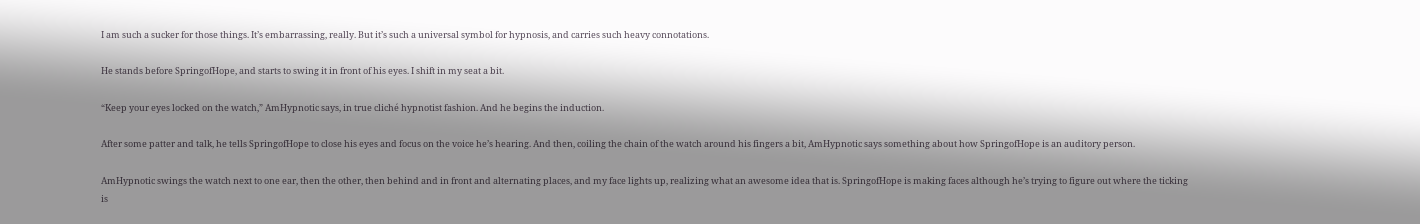I am such a sucker for those things. It’s embarrassing, really. But it’s such a universal symbol for hypnosis, and carries such heavy connotations.

He stands before SpringofHope, and starts to swing it in front of his eyes. I shift in my seat a bit.

“Keep your eyes locked on the watch,” AmHypnotic says, in true cliché hypnotist fashion. And he begins the induction.

After some patter and talk, he tells SpringofHope to close his eyes and focus on the voice he’s hearing. And then, coiling the chain of the watch around his fingers a bit, AmHypnotic says something about how SpringofHope is an auditory person.

AmHypnotic swings the watch next to one ear, then the other, then behind and in front and alternating places, and my face lights up, realizing what an awesome idea that is. SpringofHope is making faces although he’s trying to figure out where the ticking is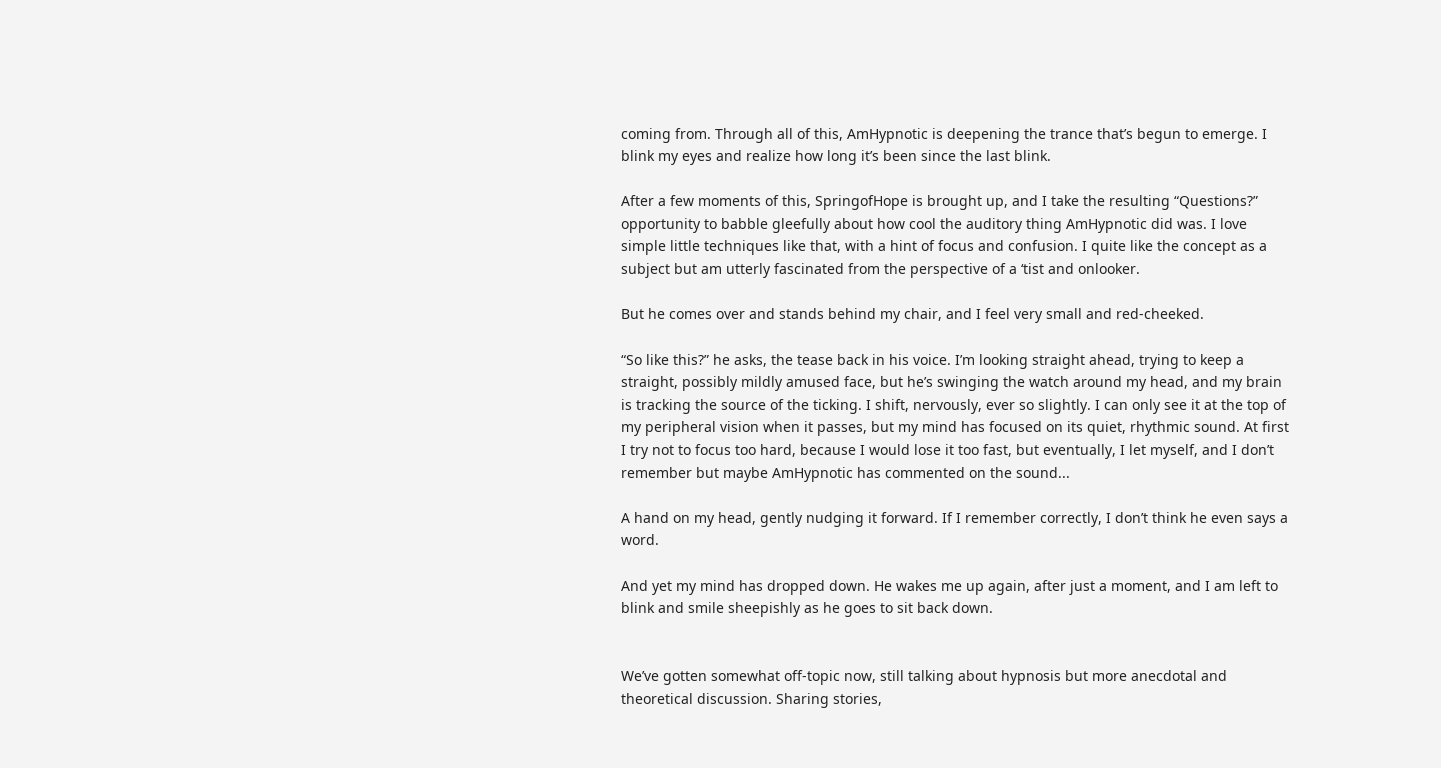coming from. Through all of this, AmHypnotic is deepening the trance that’s begun to emerge. I blink my eyes and realize how long it’s been since the last blink.

After a few moments of this, SpringofHope is brought up, and I take the resulting “Questions?” opportunity to babble gleefully about how cool the auditory thing AmHypnotic did was. I love simple little techniques like that, with a hint of focus and confusion. I quite like the concept as a subject but am utterly fascinated from the perspective of a ‘tist and onlooker.

But he comes over and stands behind my chair, and I feel very small and red-cheeked.

“So like this?” he asks, the tease back in his voice. I’m looking straight ahead, trying to keep a straight, possibly mildly amused face, but he’s swinging the watch around my head, and my brain is tracking the source of the ticking. I shift, nervously, ever so slightly. I can only see it at the top of my peripheral vision when it passes, but my mind has focused on its quiet, rhythmic sound. At first I try not to focus too hard, because I would lose it too fast, but eventually, I let myself, and I don’t remember but maybe AmHypnotic has commented on the sound...

A hand on my head, gently nudging it forward. If I remember correctly, I don’t think he even says a word.

And yet my mind has dropped down. He wakes me up again, after just a moment, and I am left to blink and smile sheepishly as he goes to sit back down.


We’ve gotten somewhat off-topic now, still talking about hypnosis but more anecdotal and theoretical discussion. Sharing stories,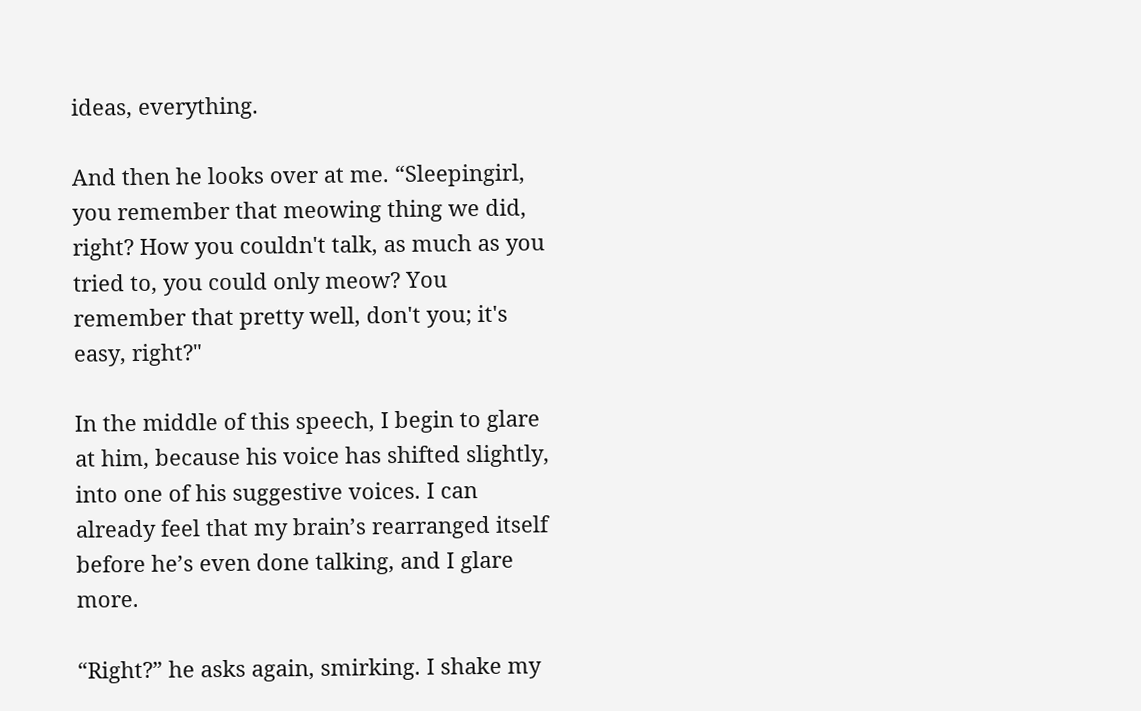ideas, everything.

And then he looks over at me. “Sleepingirl, you remember that meowing thing we did, right? How you couldn't talk, as much as you tried to, you could only meow? You remember that pretty well, don't you; it's easy, right?"

In the middle of this speech, I begin to glare at him, because his voice has shifted slightly, into one of his suggestive voices. I can already feel that my brain’s rearranged itself before he’s even done talking, and I glare more.

“Right?” he asks again, smirking. I shake my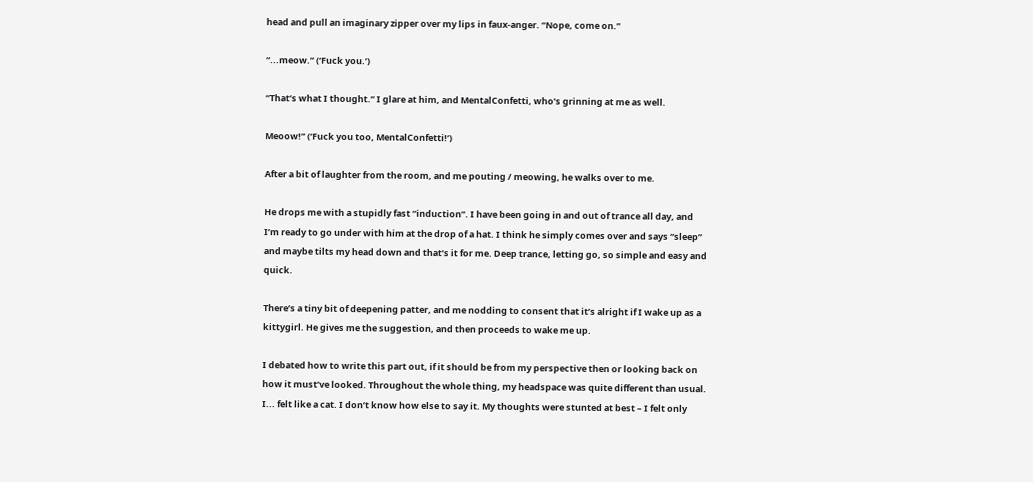head and pull an imaginary zipper over my lips in faux-anger. “Nope, come on.”

“...meow.” (‘Fuck you.’)

“That’s what I thought.” I glare at him, and MentalConfetti, who’s grinning at me as well.

Meoow!” (‘Fuck you too, MentalConfetti!’)

After a bit of laughter from the room, and me pouting / meowing, he walks over to me.

He drops me with a stupidly fast “induction”. I have been going in and out of trance all day, and I’m ready to go under with him at the drop of a hat. I think he simply comes over and says “sleep” and maybe tilts my head down and that’s it for me. Deep trance, letting go, so simple and easy and quick.

There’s a tiny bit of deepening patter, and me nodding to consent that it’s alright if I wake up as a kittygirl. He gives me the suggestion, and then proceeds to wake me up.

I debated how to write this part out, if it should be from my perspective then or looking back on how it must’ve looked. Throughout the whole thing, my headspace was quite different than usual. I... felt like a cat. I don’t know how else to say it. My thoughts were stunted at best – I felt only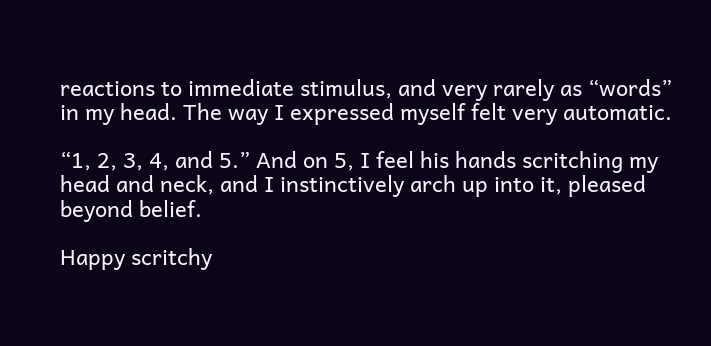reactions to immediate stimulus, and very rarely as “words” in my head. The way I expressed myself felt very automatic.

“1, 2, 3, 4, and 5.” And on 5, I feel his hands scritching my head and neck, and I instinctively arch up into it, pleased beyond belief.

Happy scritchy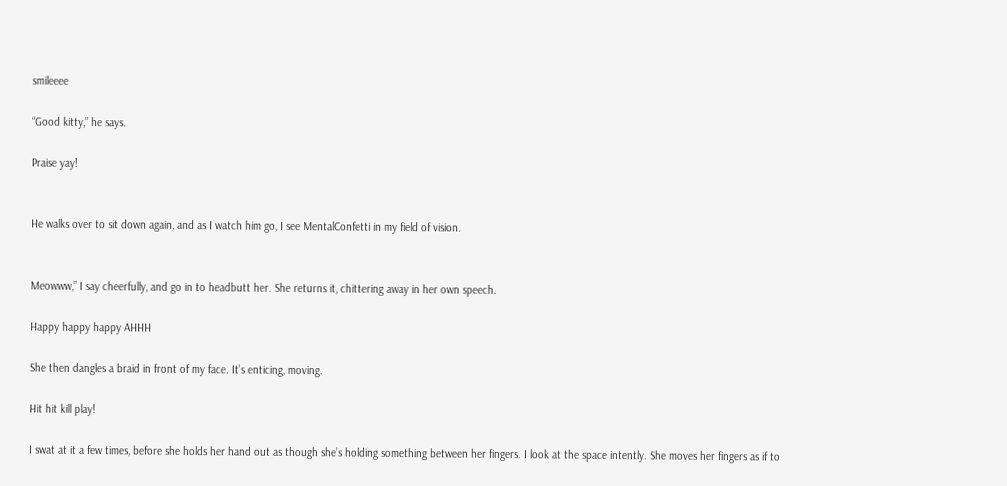smileeee

“Good kitty,” he says.

Praise yay!


He walks over to sit down again, and as I watch him go, I see MentalConfetti in my field of vision.


Meowww,” I say cheerfully, and go in to headbutt her. She returns it, chittering away in her own speech.

Happy happy happy AHHH

She then dangles a braid in front of my face. It’s enticing, moving.

Hit hit kill play!

I swat at it a few times, before she holds her hand out as though she’s holding something between her fingers. I look at the space intently. She moves her fingers as if to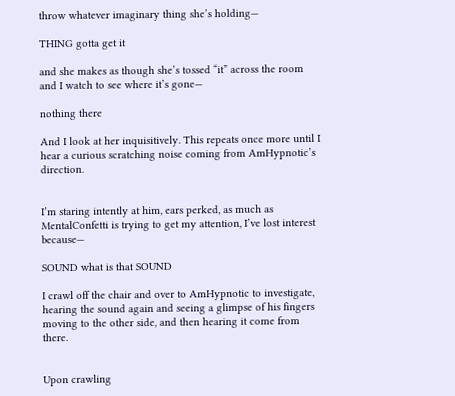throw whatever imaginary thing she’s holding—

THING gotta get it

and she makes as though she’s tossed “it” across the room and I watch to see where it’s gone—

nothing there

And I look at her inquisitively. This repeats once more until I hear a curious scratching noise coming from AmHypnotic’s direction.


I’m staring intently at him, ears perked, as much as MentalConfetti is trying to get my attention, I’ve lost interest because—

SOUND what is that SOUND

I crawl off the chair and over to AmHypnotic to investigate, hearing the sound again and seeing a glimpse of his fingers moving to the other side, and then hearing it come from there.


Upon crawling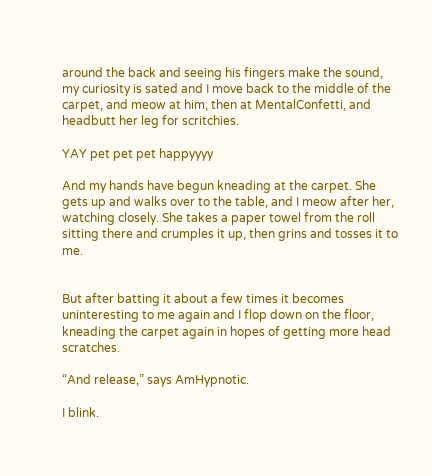around the back and seeing his fingers make the sound, my curiosity is sated and I move back to the middle of the carpet, and meow at him, then at MentalConfetti, and headbutt her leg for scritchies.

YAY pet pet pet happyyyy

And my hands have begun kneading at the carpet. She gets up and walks over to the table, and I meow after her, watching closely. She takes a paper towel from the roll sitting there and crumples it up, then grins and tosses it to me.


But after batting it about a few times it becomes uninteresting to me again and I flop down on the floor, kneading the carpet again in hopes of getting more head scratches.

“And release,” says AmHypnotic.

I blink.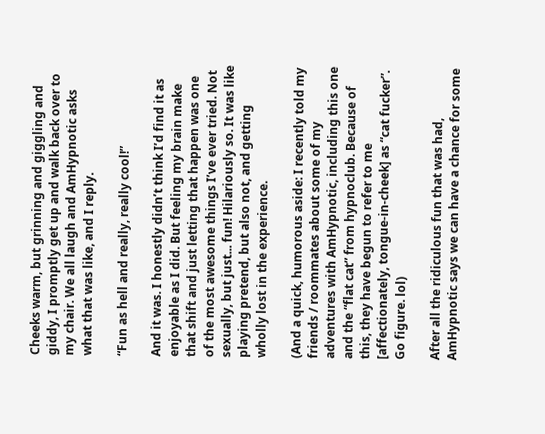Cheeks warm, but grinning and giggling and giddy, I promptly get up and walk back over to my chair. We all laugh and AmHypnotic asks what that was like, and I reply.

“Fun as hell and really, really cool!”

And it was. I honestly didn’t think I’d find it as enjoyable as I did. But feeling my brain make that shift and just letting that happen was one of the most awesome things I’ve ever tried. Not sexually, but just... fun! Hilariously so. It was like playing pretend, but also not, and getting wholly lost in the experience.

(And a quick, humorous aside: I recently told my friends / roommates about some of my adventures with AmHypnotic, including this one and the “flat cat” from hypnoclub. Because of this, they have begun to refer to me [affectionately, tongue-in-cheek] as “cat fucker”. Go figure. lol)

After all the ridiculous fun that was had, AmHypnotic says we can have a chance for some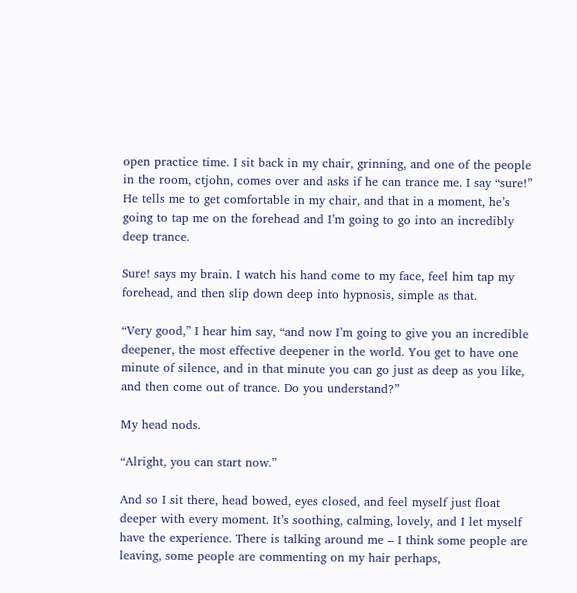open practice time. I sit back in my chair, grinning, and one of the people in the room, ctjohn, comes over and asks if he can trance me. I say “sure!” He tells me to get comfortable in my chair, and that in a moment, he’s going to tap me on the forehead and I’m going to go into an incredibly deep trance.

Sure! says my brain. I watch his hand come to my face, feel him tap my forehead, and then slip down deep into hypnosis, simple as that.

“Very good,” I hear him say, “and now I’m going to give you an incredible deepener, the most effective deepener in the world. You get to have one minute of silence, and in that minute you can go just as deep as you like, and then come out of trance. Do you understand?”

My head nods.

“Alright, you can start now.”

And so I sit there, head bowed, eyes closed, and feel myself just float deeper with every moment. It’s soothing, calming, lovely, and I let myself have the experience. There is talking around me – I think some people are leaving, some people are commenting on my hair perhaps,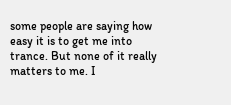some people are saying how easy it is to get me into trance. But none of it really matters to me. I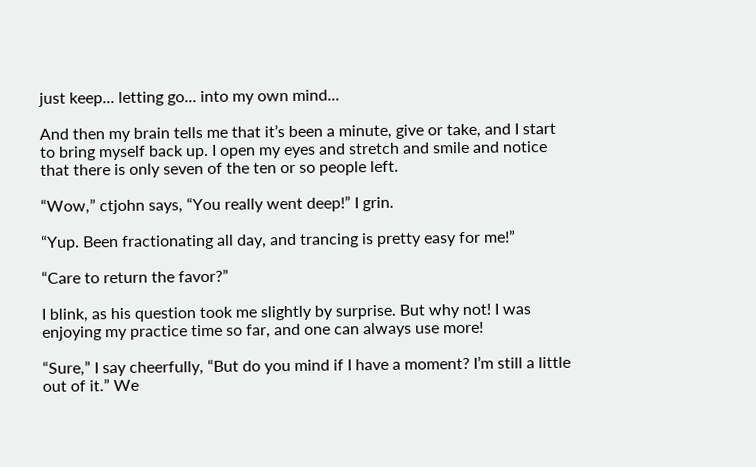just keep... letting go... into my own mind...

And then my brain tells me that it’s been a minute, give or take, and I start to bring myself back up. I open my eyes and stretch and smile and notice that there is only seven of the ten or so people left.

“Wow,” ctjohn says, “You really went deep!” I grin.

“Yup. Been fractionating all day, and trancing is pretty easy for me!”

“Care to return the favor?”

I blink, as his question took me slightly by surprise. But why not! I was enjoying my practice time so far, and one can always use more!

“Sure,” I say cheerfully, “But do you mind if I have a moment? I’m still a little out of it.” We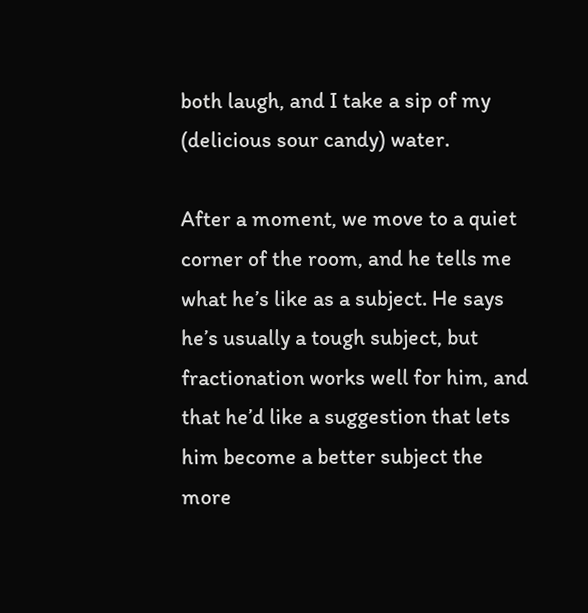both laugh, and I take a sip of my (delicious sour candy) water.

After a moment, we move to a quiet corner of the room, and he tells me what he’s like as a subject. He says he’s usually a tough subject, but fractionation works well for him, and that he’d like a suggestion that lets him become a better subject the more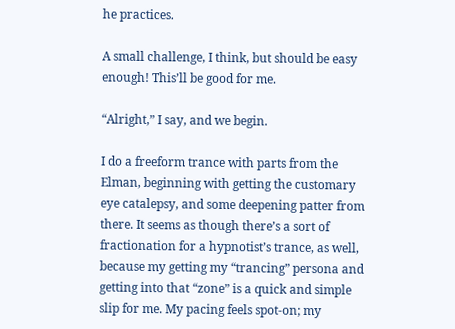he practices.

A small challenge, I think, but should be easy enough! This’ll be good for me.

“Alright,” I say, and we begin.

I do a freeform trance with parts from the Elman, beginning with getting the customary eye catalepsy, and some deepening patter from there. It seems as though there’s a sort of fractionation for a hypnotist’s trance, as well, because my getting my “trancing” persona and getting into that “zone” is a quick and simple slip for me. My pacing feels spot-on; my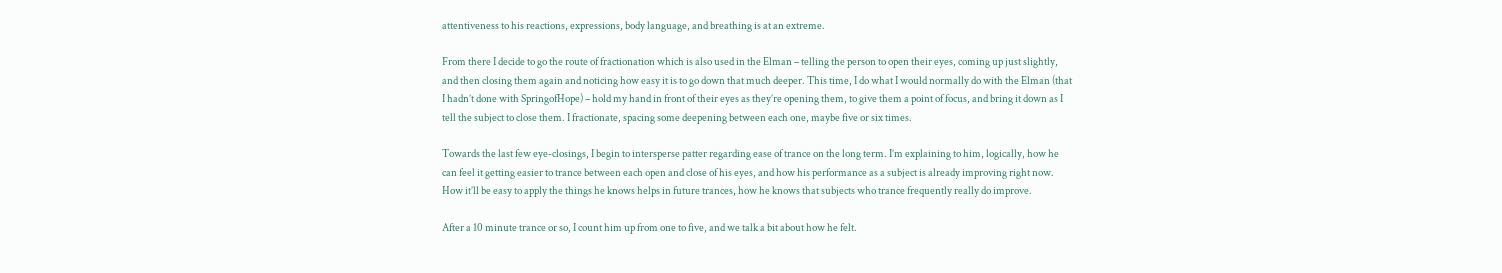attentiveness to his reactions, expressions, body language, and breathing is at an extreme.

From there I decide to go the route of fractionation which is also used in the Elman – telling the person to open their eyes, coming up just slightly, and then closing them again and noticing how easy it is to go down that much deeper. This time, I do what I would normally do with the Elman (that I hadn’t done with SpringofHope) – hold my hand in front of their eyes as they’re opening them, to give them a point of focus, and bring it down as I tell the subject to close them. I fractionate, spacing some deepening between each one, maybe five or six times.

Towards the last few eye-closings, I begin to intersperse patter regarding ease of trance on the long term. I’m explaining to him, logically, how he can feel it getting easier to trance between each open and close of his eyes, and how his performance as a subject is already improving right now. How it’ll be easy to apply the things he knows helps in future trances, how he knows that subjects who trance frequently really do improve.

After a 10 minute trance or so, I count him up from one to five, and we talk a bit about how he felt.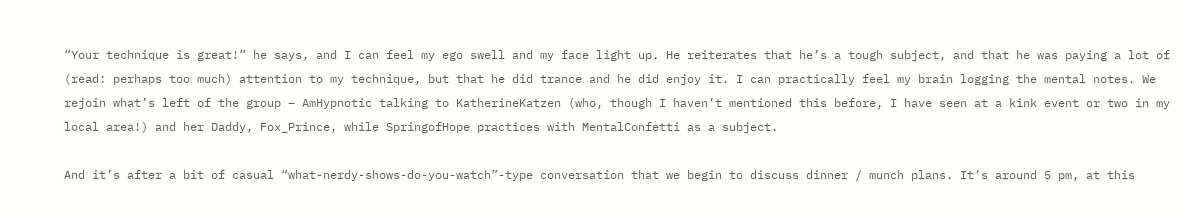“Your technique is great!” he says, and I can feel my ego swell and my face light up. He reiterates that he’s a tough subject, and that he was paying a lot of (read: perhaps too much) attention to my technique, but that he did trance and he did enjoy it. I can practically feel my brain logging the mental notes. We rejoin what’s left of the group – AmHypnotic talking to KatherineKatzen (who, though I haven’t mentioned this before, I have seen at a kink event or two in my local area!) and her Daddy, Fox_Prince, while SpringofHope practices with MentalConfetti as a subject.

And it’s after a bit of casual “what-nerdy-shows-do-you-watch”-type conversation that we begin to discuss dinner / munch plans. It’s around 5 pm, at this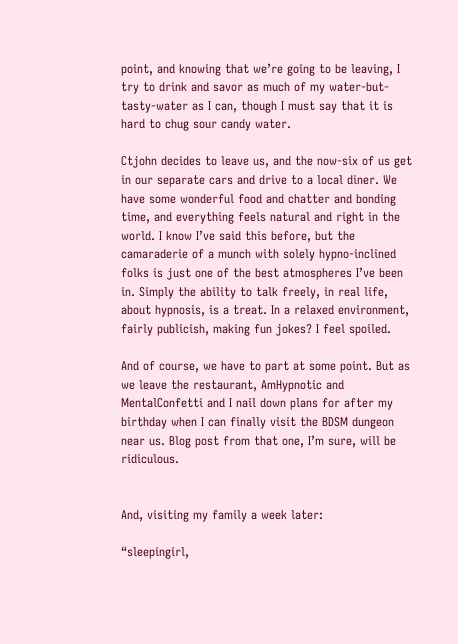point, and knowing that we’re going to be leaving, I try to drink and savor as much of my water-but-tasty-water as I can, though I must say that it is hard to chug sour candy water.

Ctjohn decides to leave us, and the now-six of us get in our separate cars and drive to a local diner. We have some wonderful food and chatter and bonding time, and everything feels natural and right in the world. I know I’ve said this before, but the camaraderie of a munch with solely hypno-inclined folks is just one of the best atmospheres I’ve been in. Simply the ability to talk freely, in real life, about hypnosis, is a treat. In a relaxed environment, fairly publicish, making fun jokes? I feel spoiled.

And of course, we have to part at some point. But as we leave the restaurant, AmHypnotic and MentalConfetti and I nail down plans for after my birthday when I can finally visit the BDSM dungeon near us. Blog post from that one, I’m sure, will be ridiculous.


And, visiting my family a week later:

“sleepingirl,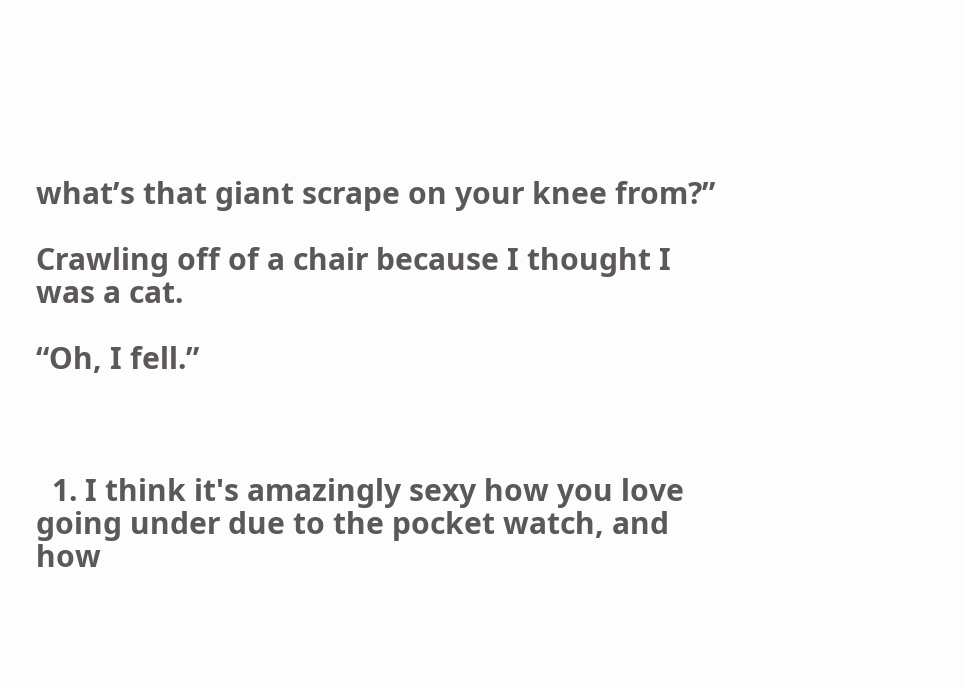what’s that giant scrape on your knee from?”

Crawling off of a chair because I thought I was a cat.

“Oh, I fell.”



  1. I think it's amazingly sexy how you love going under due to the pocket watch, and how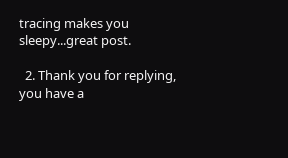tracing makes you sleepy...great post.

  2. Thank you for replying, you have a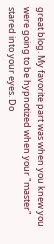great blog. My favorite part was when you knew you were going to be hypnotized when your "master" stared into your eyes. Do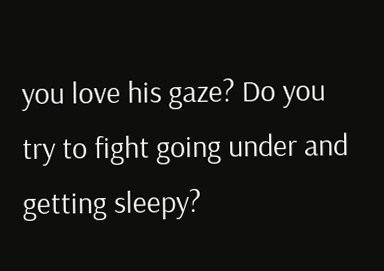you love his gaze? Do you try to fight going under and getting sleepy?